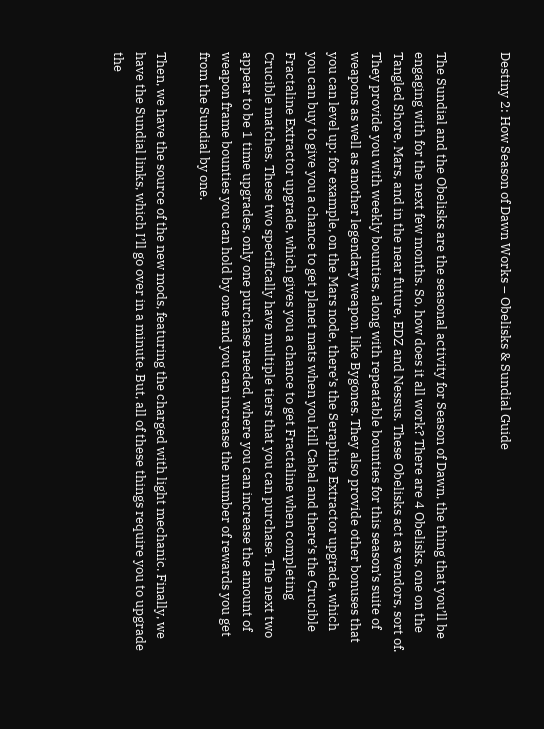Destiny 2: How Season of Dawn Works – Obelisks & Sundial Guide


The Sundial and the Obelisks are the seasonal activity for Season of Dawn, the thing that you’ll be engaging with for the next few months. So, how does it all work? There are 4 Obelisks, one on the Tangled Shore, Mars, and in the near future, EDZ and Nessus. These Obelisks act as vendors, sort of. They provide you with weekly bounties, along with repeatable bounties for this season’s suite of weapons as well as another legendary weapon, like Bygones. They also provide other bonuses that you can level up: for example, on the Mars node, there’s the Seraphite Extractor upgrade, which you can buy to give you a chance to get planet mats when you kill Cabal and there’s the Crucible Fractaline Extractor upgrade, which gives you a chance to get Fractaline when completing Crucible matches. These two specifically have multiple tiers that you can purchase. The next two appear to be 1 time upgrades, only one purchase needed, where you can increase the amount of weapon frame bounties you can hold by one and you can increase the number of rewards you get from the Sundial by one.

Then, we have the source of the new mods, featuring the charged with light mechanic. Finally, we have the Sundial links, which I’ll go over in a minute. But, all of these things require you to upgrade the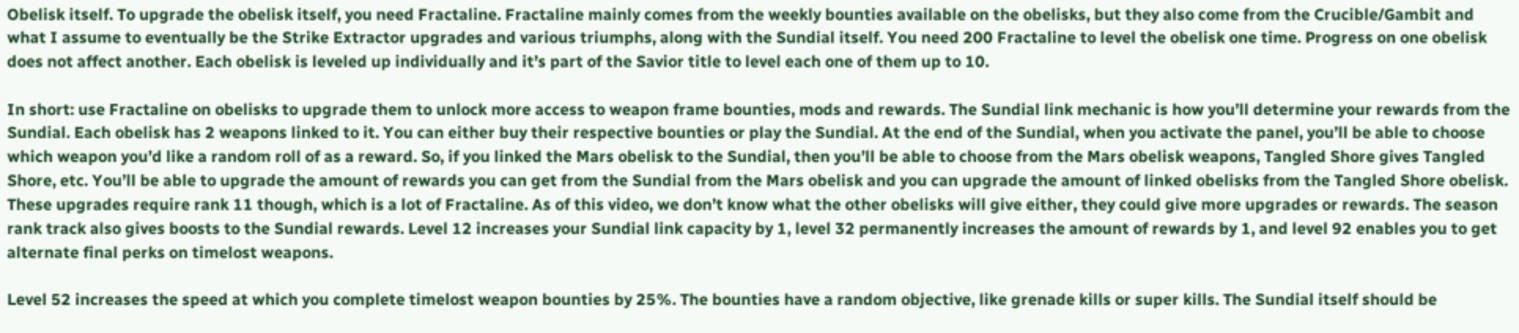Obelisk itself. To upgrade the obelisk itself, you need Fractaline. Fractaline mainly comes from the weekly bounties available on the obelisks, but they also come from the Crucible/Gambit and what I assume to eventually be the Strike Extractor upgrades and various triumphs, along with the Sundial itself. You need 200 Fractaline to level the obelisk one time. Progress on one obelisk does not affect another. Each obelisk is leveled up individually and it’s part of the Savior title to level each one of them up to 10.

In short: use Fractaline on obelisks to upgrade them to unlock more access to weapon frame bounties, mods and rewards. The Sundial link mechanic is how you’ll determine your rewards from the Sundial. Each obelisk has 2 weapons linked to it. You can either buy their respective bounties or play the Sundial. At the end of the Sundial, when you activate the panel, you’ll be able to choose which weapon you’d like a random roll of as a reward. So, if you linked the Mars obelisk to the Sundial, then you’ll be able to choose from the Mars obelisk weapons, Tangled Shore gives Tangled Shore, etc. You’ll be able to upgrade the amount of rewards you can get from the Sundial from the Mars obelisk and you can upgrade the amount of linked obelisks from the Tangled Shore obelisk. These upgrades require rank 11 though, which is a lot of Fractaline. As of this video, we don’t know what the other obelisks will give either, they could give more upgrades or rewards. The season rank track also gives boosts to the Sundial rewards. Level 12 increases your Sundial link capacity by 1, level 32 permanently increases the amount of rewards by 1, and level 92 enables you to get alternate final perks on timelost weapons.

Level 52 increases the speed at which you complete timelost weapon bounties by 25%. The bounties have a random objective, like grenade kills or super kills. The Sundial itself should be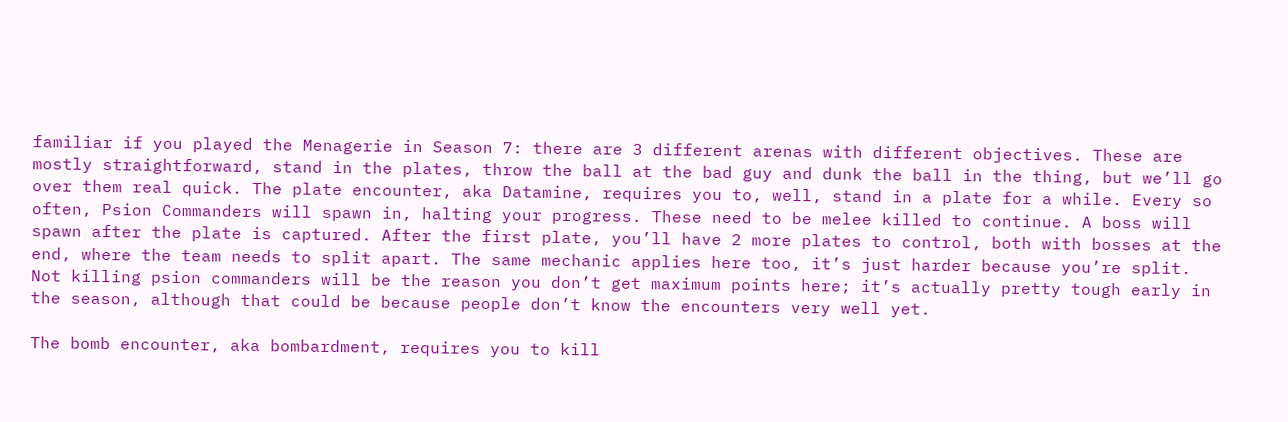familiar if you played the Menagerie in Season 7: there are 3 different arenas with different objectives. These are mostly straightforward, stand in the plates, throw the ball at the bad guy and dunk the ball in the thing, but we’ll go over them real quick. The plate encounter, aka Datamine, requires you to, well, stand in a plate for a while. Every so often, Psion Commanders will spawn in, halting your progress. These need to be melee killed to continue. A boss will spawn after the plate is captured. After the first plate, you’ll have 2 more plates to control, both with bosses at the end, where the team needs to split apart. The same mechanic applies here too, it’s just harder because you’re split. Not killing psion commanders will be the reason you don’t get maximum points here; it’s actually pretty tough early in the season, although that could be because people don’t know the encounters very well yet.

The bomb encounter, aka bombardment, requires you to kill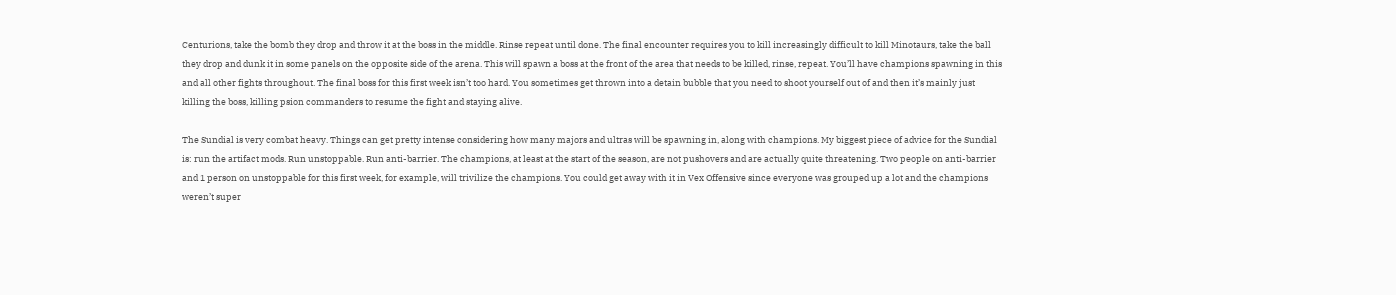Centurions, take the bomb they drop and throw it at the boss in the middle. Rinse repeat until done. The final encounter requires you to kill increasingly difficult to kill Minotaurs, take the ball they drop and dunk it in some panels on the opposite side of the arena. This will spawn a boss at the front of the area that needs to be killed, rinse, repeat. You’ll have champions spawning in this and all other fights throughout. The final boss for this first week isn’t too hard. You sometimes get thrown into a detain bubble that you need to shoot yourself out of and then it’s mainly just killing the boss, killing psion commanders to resume the fight and staying alive.

The Sundial is very combat heavy. Things can get pretty intense considering how many majors and ultras will be spawning in, along with champions. My biggest piece of advice for the Sundial is: run the artifact mods. Run unstoppable. Run anti-barrier. The champions, at least at the start of the season, are not pushovers and are actually quite threatening. Two people on anti-barrier and 1 person on unstoppable for this first week, for example, will trivilize the champions. You could get away with it in Vex Offensive since everyone was grouped up a lot and the champions weren’t super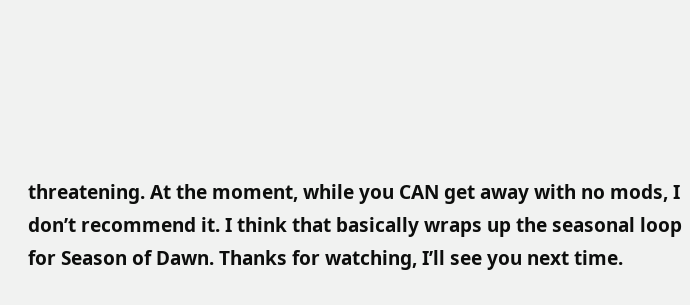threatening. At the moment, while you CAN get away with no mods, I don’t recommend it. I think that basically wraps up the seasonal loop for Season of Dawn. Thanks for watching, I’ll see you next time.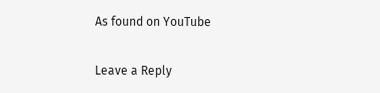As found on YouTube

Leave a Reply